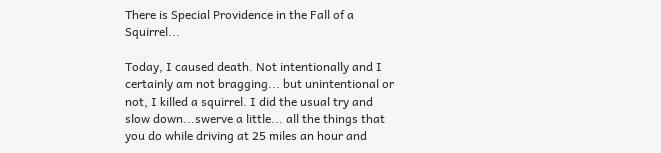There is Special Providence in the Fall of a Squirrel...

Today, I caused death. Not intentionally and I certainly am not bragging... but unintentional or not, I killed a squirrel. I did the usual try and slow down...swerve a little... all the things that you do while driving at 25 miles an hour and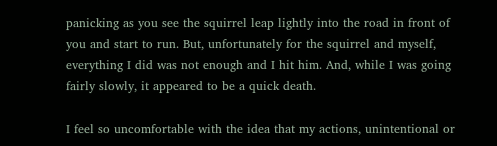panicking as you see the squirrel leap lightly into the road in front of you and start to run. But, unfortunately for the squirrel and myself, everything I did was not enough and I hit him. And, while I was going fairly slowly, it appeared to be a quick death.

I feel so uncomfortable with the idea that my actions, unintentional or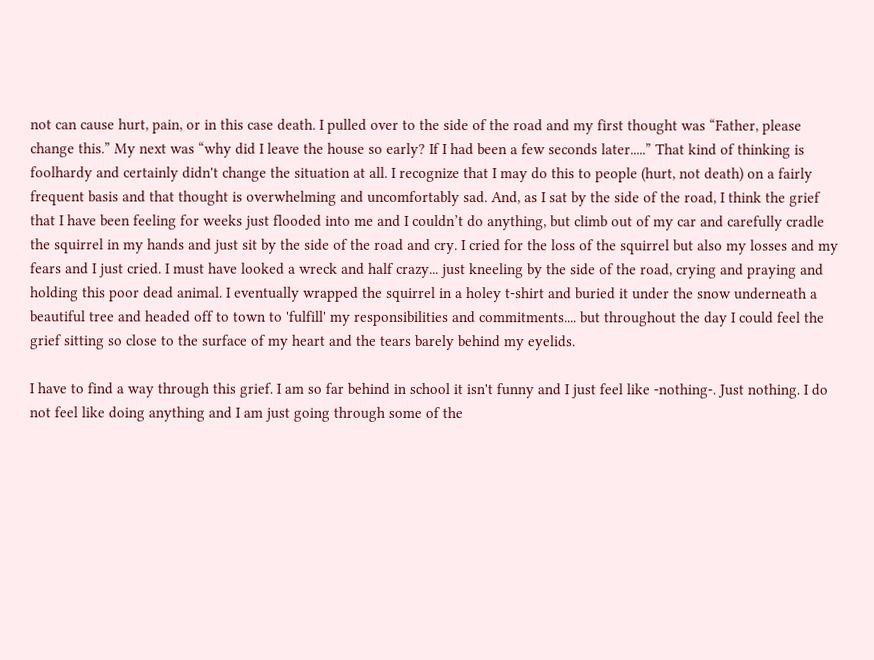not can cause hurt, pain, or in this case death. I pulled over to the side of the road and my first thought was “Father, please change this.” My next was “why did I leave the house so early? If I had been a few seconds later.....” That kind of thinking is foolhardy and certainly didn't change the situation at all. I recognize that I may do this to people (hurt, not death) on a fairly frequent basis and that thought is overwhelming and uncomfortably sad. And, as I sat by the side of the road, I think the grief that I have been feeling for weeks just flooded into me and I couldn’t do anything, but climb out of my car and carefully cradle the squirrel in my hands and just sit by the side of the road and cry. I cried for the loss of the squirrel but also my losses and my fears and I just cried. I must have looked a wreck and half crazy... just kneeling by the side of the road, crying and praying and holding this poor dead animal. I eventually wrapped the squirrel in a holey t-shirt and buried it under the snow underneath a beautiful tree and headed off to town to 'fulfill' my responsibilities and commitments.... but throughout the day I could feel the grief sitting so close to the surface of my heart and the tears barely behind my eyelids.

I have to find a way through this grief. I am so far behind in school it isn't funny and I just feel like -nothing-. Just nothing. I do not feel like doing anything and I am just going through some of the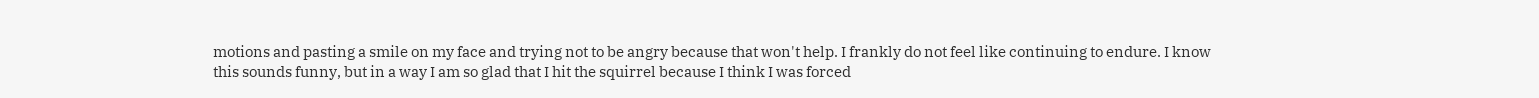motions and pasting a smile on my face and trying not to be angry because that won't help. I frankly do not feel like continuing to endure. I know this sounds funny, but in a way I am so glad that I hit the squirrel because I think I was forced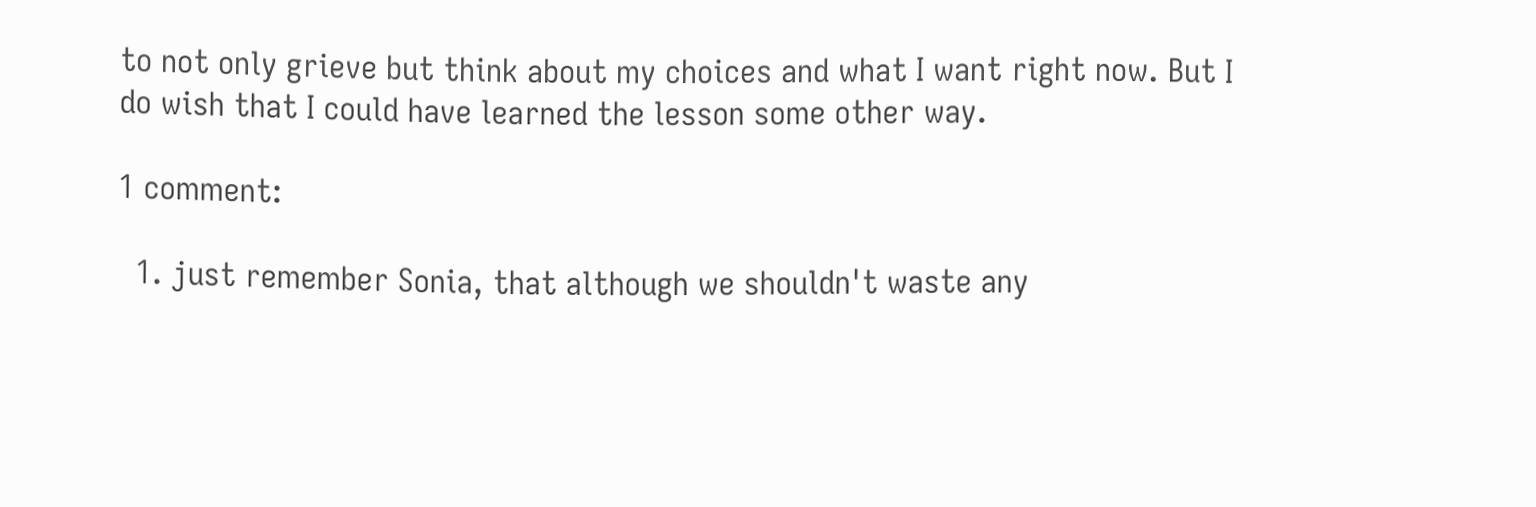to not only grieve but think about my choices and what I want right now. But I do wish that I could have learned the lesson some other way.

1 comment:

  1. just remember Sonia, that although we shouldn't waste any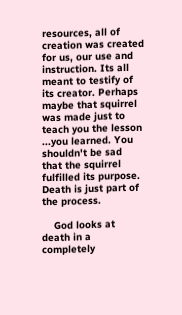resources, all of creation was created for us, our use and instruction. Its all meant to testify of its creator. Perhaps maybe that squirrel was made just to teach you the lesson ...you learned. You shouldn't be sad that the squirrel fulfilled its purpose. Death is just part of the process.

    God looks at death in a completely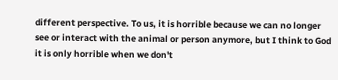different perspective. To us, it is horrible because we can no longer see or interact with the animal or person anymore, but I think to God it is only horrible when we don't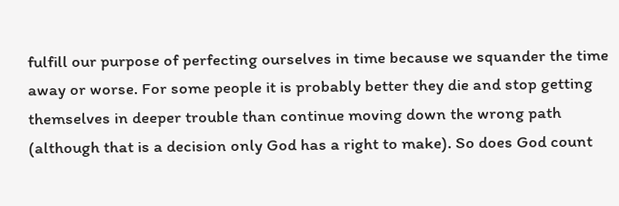fulfill our purpose of perfecting ourselves in time because we squander the time away or worse. For some people it is probably better they die and stop getting themselves in deeper trouble than continue moving down the wrong path (although that is a decision only God has a right to make). So does God count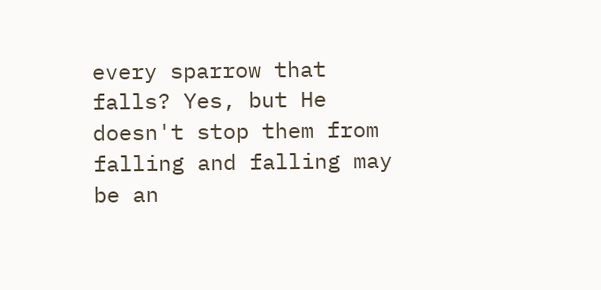every sparrow that falls? Yes, but He doesn't stop them from falling and falling may be an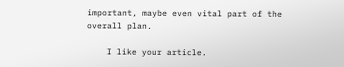important, maybe even vital part of the overall plan.

    I like your article.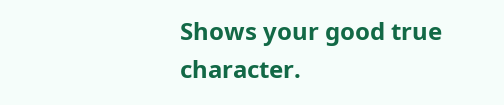Shows your good true character.